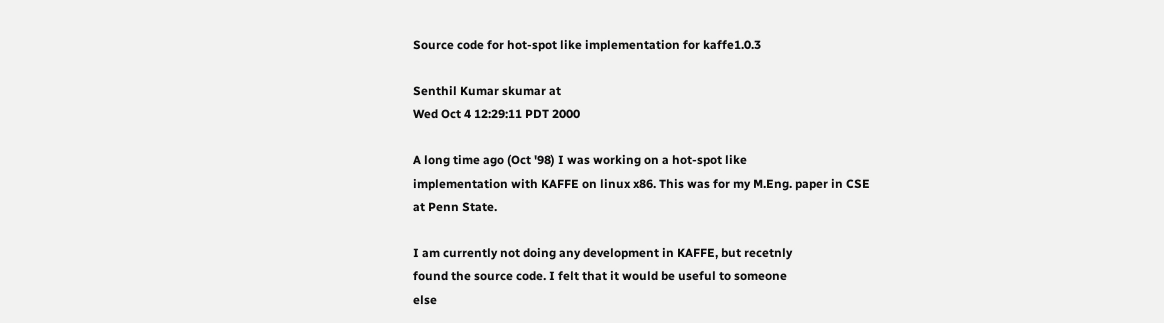Source code for hot-spot like implementation for kaffe1.0.3

Senthil Kumar skumar at
Wed Oct 4 12:29:11 PDT 2000

A long time ago (Oct '98) I was working on a hot-spot like
implementation with KAFFE on linux x86. This was for my M.Eng. paper in CSE
at Penn State.

I am currently not doing any development in KAFFE, but recetnly
found the source code. I felt that it would be useful to someone
else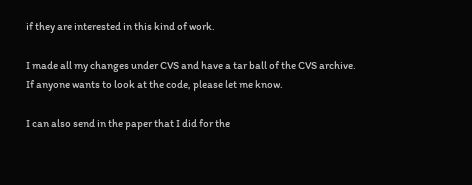if they are interested in this kind of work.

I made all my changes under CVS and have a tar ball of the CVS archive.
If anyone wants to look at the code, please let me know.

I can also send in the paper that I did for the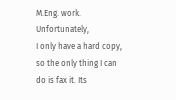M.Eng. work. Unfortunately,
I only have a hard copy, so the only thing I can do is fax it. Its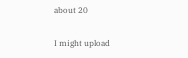about 20

I might upload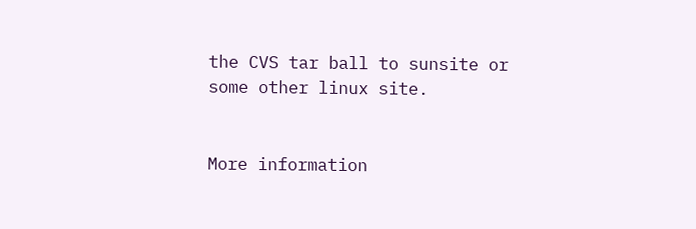the CVS tar ball to sunsite or some other linux site.


More information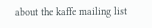about the kaffe mailing list